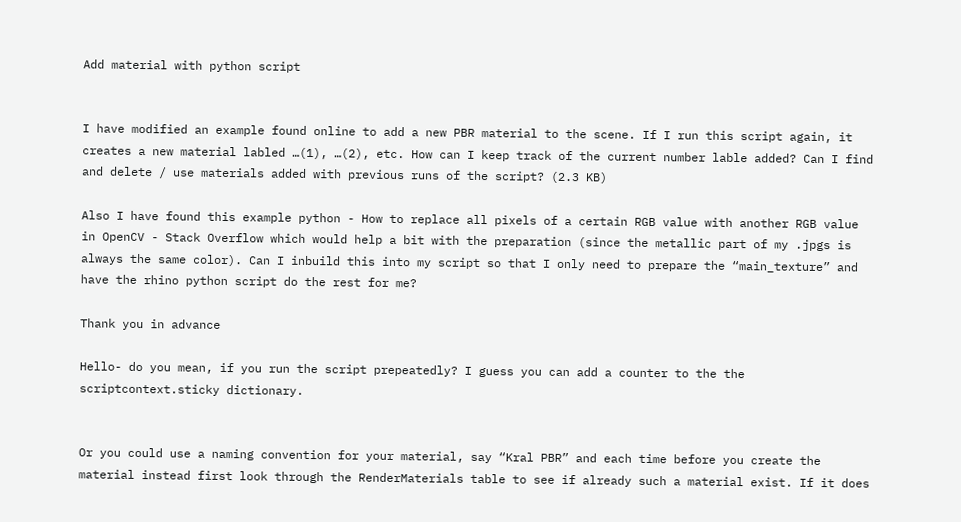Add material with python script


I have modified an example found online to add a new PBR material to the scene. If I run this script again, it creates a new material labled …(1), …(2), etc. How can I keep track of the current number lable added? Can I find and delete / use materials added with previous runs of the script? (2.3 KB)

Also I have found this example python - How to replace all pixels of a certain RGB value with another RGB value in OpenCV - Stack Overflow which would help a bit with the preparation (since the metallic part of my .jpgs is always the same color). Can I inbuild this into my script so that I only need to prepare the “main_texture” and have the rhino python script do the rest for me?

Thank you in advance

Hello- do you mean, if you run the script prepeatedly? I guess you can add a counter to the the scriptcontext.sticky dictionary.


Or you could use a naming convention for your material, say “Kral PBR” and each time before you create the material instead first look through the RenderMaterials table to see if already such a material exist. If it does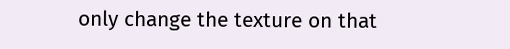only change the texture on that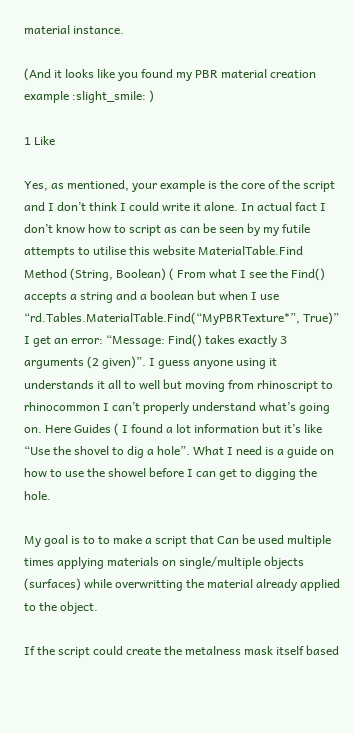material instance.

(And it looks like you found my PBR material creation example :slight_smile: )

1 Like

Yes, as mentioned, your example is the core of the script and I don’t think I could write it alone. In actual fact I don’t know how to script as can be seen by my futile attempts to utilise this website MaterialTable.Find Method (String, Boolean) ( From what I see the Find() accepts a string and a boolean but when I use “rd.Tables.MaterialTable.Find(“MyPBRTexture*”, True)” I get an error: “Message: Find() takes exactly 3 arguments (2 given)”. I guess anyone using it understands it all to well but moving from rhinoscript to rhinocommon I can’t properly understand what’s going on. Here Guides ( I found a lot information but it’s like “Use the shovel to dig a hole”. What I need is a guide on how to use the showel before I can get to digging the hole.

My goal is to to make a script that Can be used multiple times applying materials on single/multiple objects (surfaces) while overwritting the material already applied to the object.

If the script could create the metalness mask itself based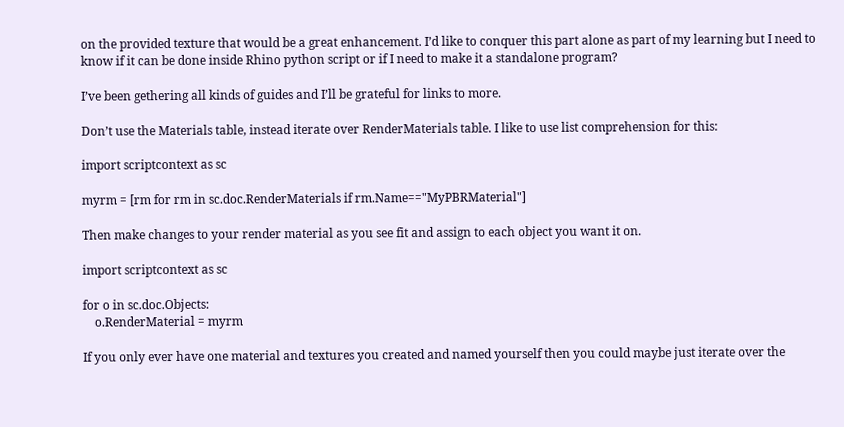on the provided texture that would be a great enhancement. I’d like to conquer this part alone as part of my learning but I need to know if it can be done inside Rhino python script or if I need to make it a standalone program?

I’ve been gethering all kinds of guides and I’ll be grateful for links to more.

Don’t use the Materials table, instead iterate over RenderMaterials table. I like to use list comprehension for this:

import scriptcontext as sc

myrm = [rm for rm in sc.doc.RenderMaterials if rm.Name=="MyPBRMaterial"]

Then make changes to your render material as you see fit and assign to each object you want it on.

import scriptcontext as sc

for o in sc.doc.Objects:
    o.RenderMaterial = myrm

If you only ever have one material and textures you created and named yourself then you could maybe just iterate over the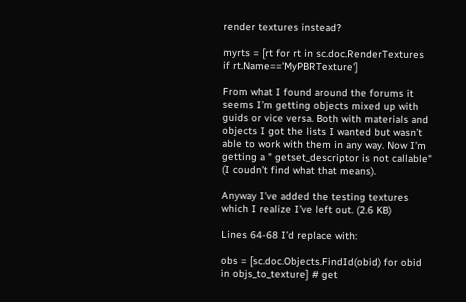render textures instead?

myrts = [rt for rt in sc.doc.RenderTextures if rt.Name=='MyPBRTexture']

From what I found around the forums it seems I’m getting objects mixed up with guids or vice versa. Both with materials and objects I got the lists I wanted but wasn’t able to work with them in any way. Now I’m getting a " getset_descriptor is not callable" (I coudn’t find what that means).

Anyway I’ve added the testing textures which I realize I’ve left out. (2.6 KB)

Lines 64-68 I’d replace with:

obs = [sc.doc.Objects.FindId(obid) for obid in objs_to_texture] # get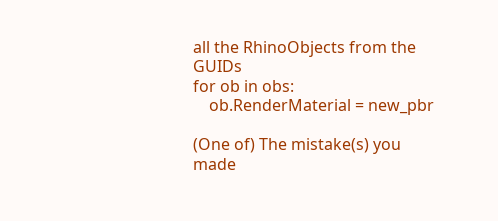all the RhinoObjects from the GUIDs
for ob in obs:
    ob.RenderMaterial = new_pbr

(One of) The mistake(s) you made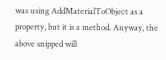was using AddMaterialToObject as a property, but it is a method. Anyway, the above snipped will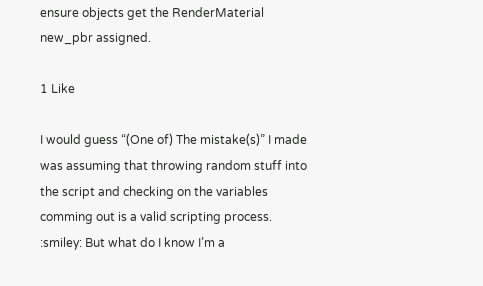ensure objects get the RenderMaterial new_pbr assigned.

1 Like

I would guess “(One of) The mistake(s)” I made was assuming that throwing random stuff into the script and checking on the variables comming out is a valid scripting process. :smiley: But what do I know I’m a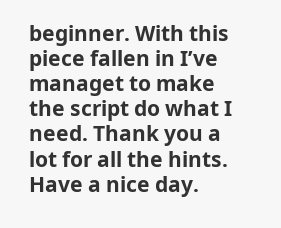beginner. With this piece fallen in I’ve managet to make the script do what I need. Thank you a lot for all the hints. Have a nice day.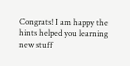Congrats! I am happy the hints helped you learning new stuff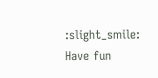:slight_smile: Have fun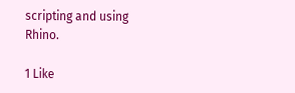scripting and using Rhino.

1 Like